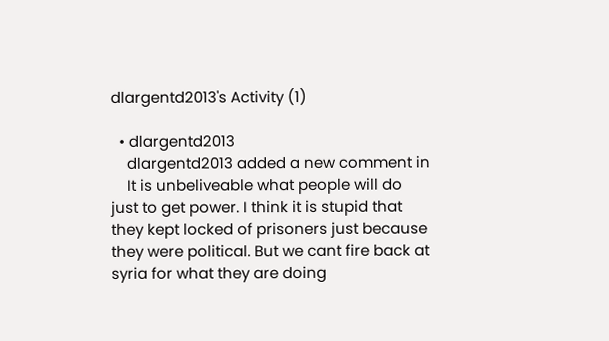dlargentd2013's Activity (1)

  • dlargentd2013
    dlargentd2013 added a new comment in
    It is unbeliveable what people will do just to get power. I think it is stupid that they kept locked of prisoners just because they were political. But we cant fire back at syria for what they are doing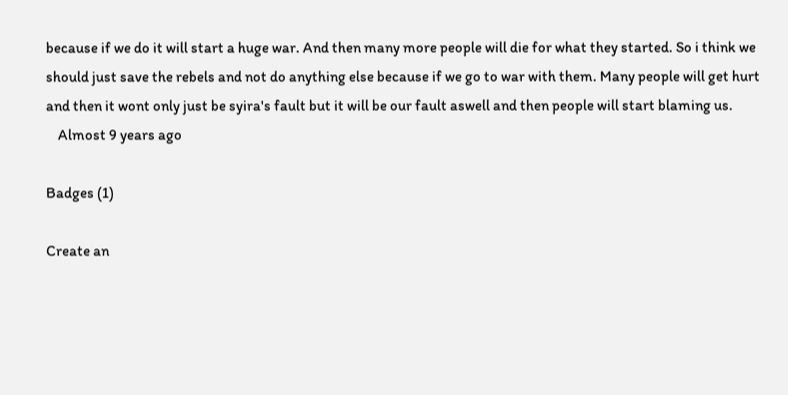because if we do it will start a huge war. And then many more people will die for what they started. So i think we should just save the rebels and not do anything else because if we go to war with them. Many people will get hurt and then it wont only just be syira's fault but it will be our fault aswell and then people will start blaming us.
    Almost 9 years ago

Badges (1)

Create an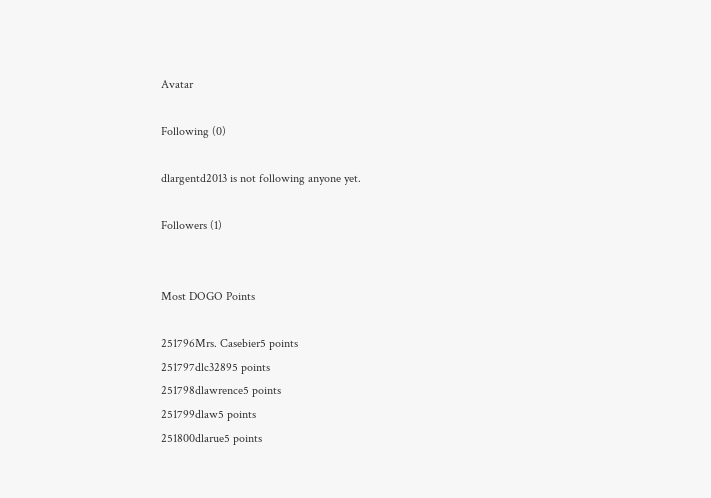Avatar

Following (0)

dlargentd2013 is not following anyone yet.

Followers (1)


Most DOGO Points

251796Mrs. Casebier5 points
251797dlc32895 points
251798dlawrence5 points
251799dlaw5 points
251800dlarue5 points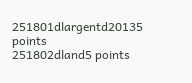251801dlargentd20135 points
251802dland5 points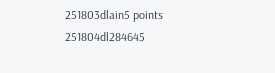251803dlain5 points
251804dl284645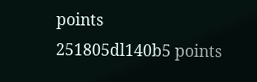points
251805dl140b5 points